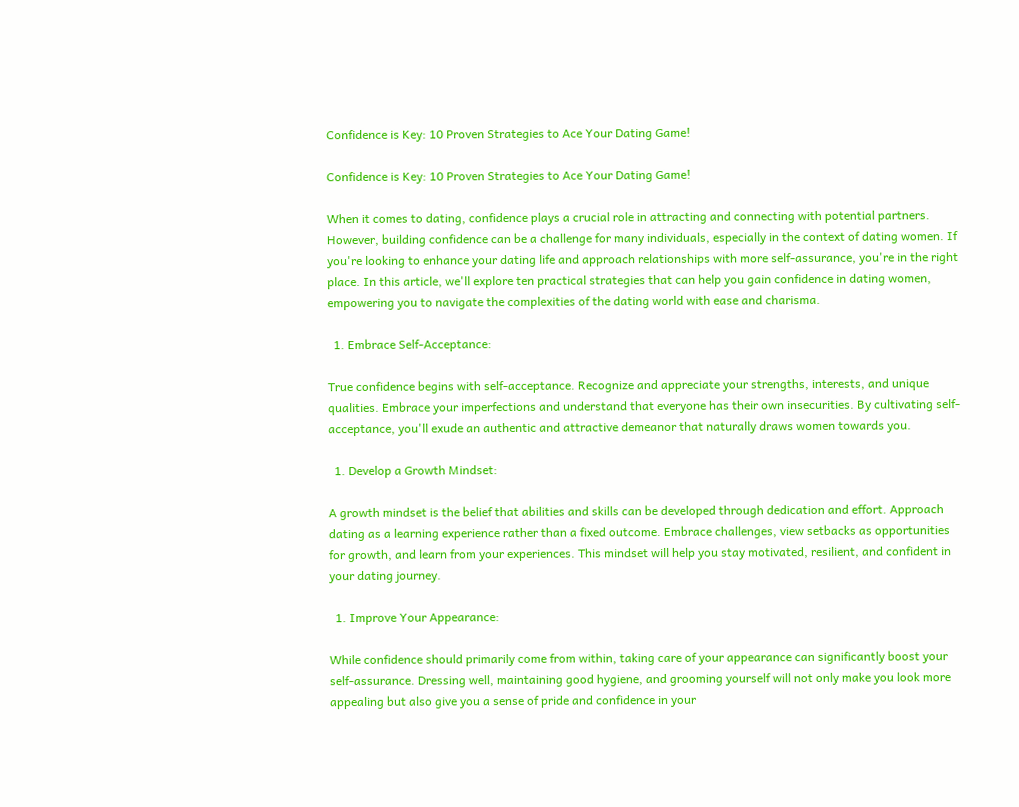Confidence is Key: 10 Proven Strategies to Ace Your Dating Game!

Confidence is Key: 10 Proven Strategies to Ace Your Dating Game!

When it comes to dating, confidence plays a crucial role in attracting and connecting with potential partners. However, building confidence can be a challenge for many individuals, especially in the context of dating women. If you're looking to enhance your dating life and approach relationships with more self-assurance, you're in the right place. In this article, we'll explore ten practical strategies that can help you gain confidence in dating women, empowering you to navigate the complexities of the dating world with ease and charisma.

  1. Embrace Self-Acceptance:

True confidence begins with self-acceptance. Recognize and appreciate your strengths, interests, and unique qualities. Embrace your imperfections and understand that everyone has their own insecurities. By cultivating self-acceptance, you'll exude an authentic and attractive demeanor that naturally draws women towards you.

  1. Develop a Growth Mindset:

A growth mindset is the belief that abilities and skills can be developed through dedication and effort. Approach dating as a learning experience rather than a fixed outcome. Embrace challenges, view setbacks as opportunities for growth, and learn from your experiences. This mindset will help you stay motivated, resilient, and confident in your dating journey.

  1. Improve Your Appearance:

While confidence should primarily come from within, taking care of your appearance can significantly boost your self-assurance. Dressing well, maintaining good hygiene, and grooming yourself will not only make you look more appealing but also give you a sense of pride and confidence in your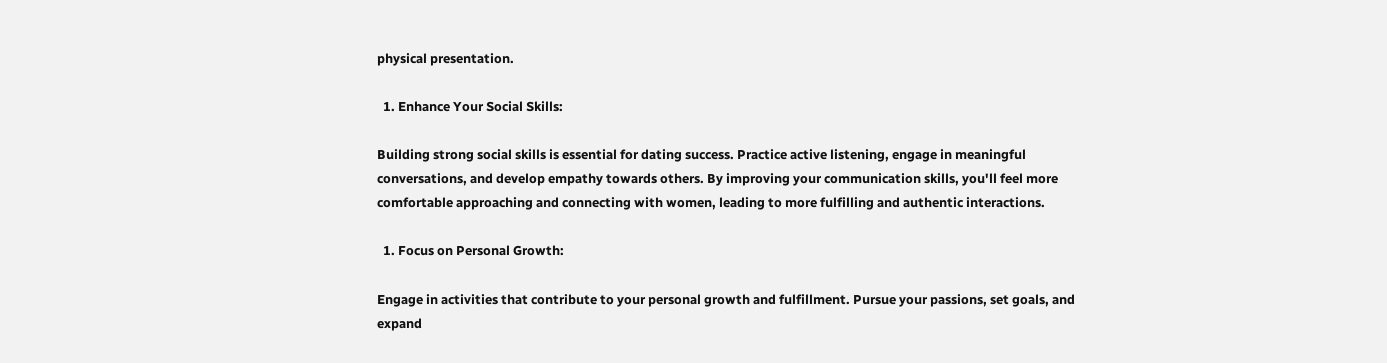physical presentation.

  1. Enhance Your Social Skills:

Building strong social skills is essential for dating success. Practice active listening, engage in meaningful conversations, and develop empathy towards others. By improving your communication skills, you'll feel more comfortable approaching and connecting with women, leading to more fulfilling and authentic interactions.

  1. Focus on Personal Growth:

Engage in activities that contribute to your personal growth and fulfillment. Pursue your passions, set goals, and expand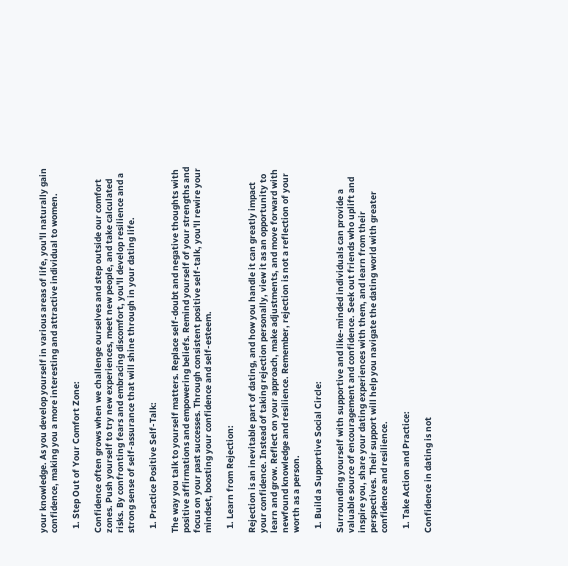your knowledge. As you develop yourself in various areas of life, you'll naturally gain confidence, making you a more interesting and attractive individual to women.

  1. Step Out of Your Comfort Zone:

Confidence often grows when we challenge ourselves and step outside our comfort zones. Push yourself to try new experiences, meet new people, and take calculated risks. By confronting fears and embracing discomfort, you'll develop resilience and a strong sense of self-assurance that will shine through in your dating life.

  1. Practice Positive Self-Talk:

The way you talk to yourself matters. Replace self-doubt and negative thoughts with positive affirmations and empowering beliefs. Remind yourself of your strengths and focus on your past successes. Through consistent positive self-talk, you'll rewire your mindset, boosting your confidence and self-esteem.

  1. Learn from Rejection:

Rejection is an inevitable part of dating, and how you handle it can greatly impact your confidence. Instead of taking rejection personally, view it as an opportunity to learn and grow. Reflect on your approach, make adjustments, and move forward with newfound knowledge and resilience. Remember, rejection is not a reflection of your worth as a person.

  1. Build a Supportive Social Circle:

Surrounding yourself with supportive and like-minded individuals can provide a valuable source of encouragement and confidence. Seek out friends who uplift and inspire you, share your dating experiences with them, and learn from their perspectives. Their support will help you navigate the dating world with greater confidence and resilience.

  1. Take Action and Practice:

Confidence in dating is not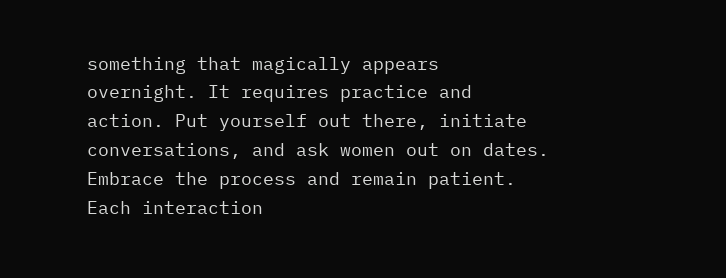something that magically appears overnight. It requires practice and action. Put yourself out there, initiate conversations, and ask women out on dates. Embrace the process and remain patient. Each interaction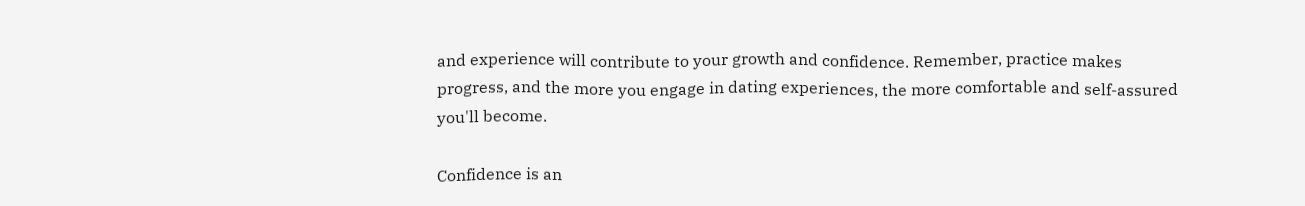and experience will contribute to your growth and confidence. Remember, practice makes progress, and the more you engage in dating experiences, the more comfortable and self-assured you'll become.

Confidence is an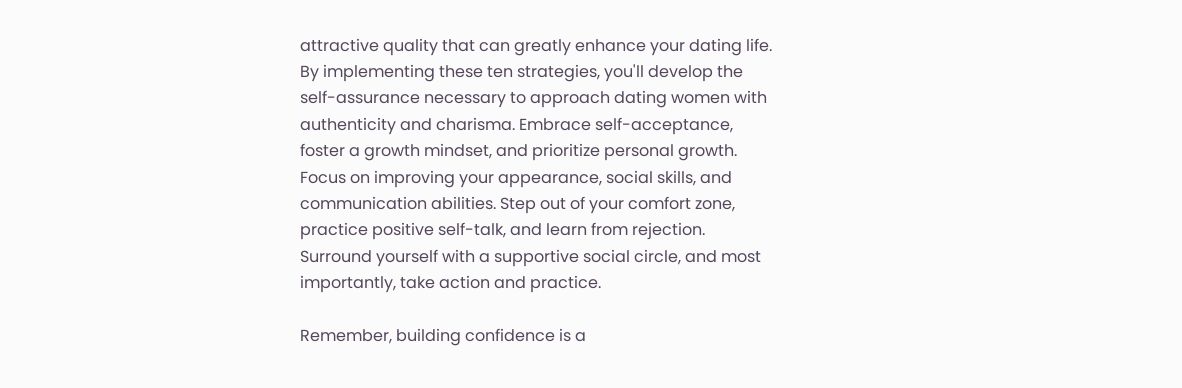attractive quality that can greatly enhance your dating life. By implementing these ten strategies, you'll develop the self-assurance necessary to approach dating women with authenticity and charisma. Embrace self-acceptance, foster a growth mindset, and prioritize personal growth. Focus on improving your appearance, social skills, and communication abilities. Step out of your comfort zone, practice positive self-talk, and learn from rejection. Surround yourself with a supportive social circle, and most importantly, take action and practice.

Remember, building confidence is a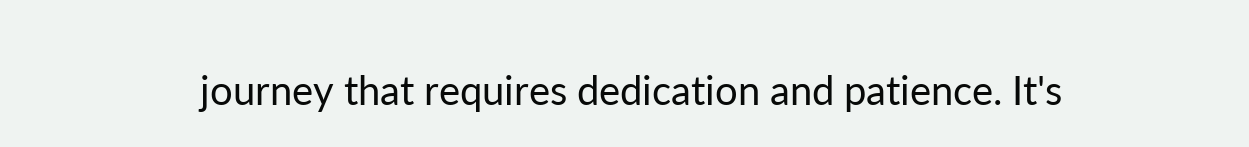journey that requires dedication and patience. It's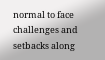normal to face challenges and setbacks along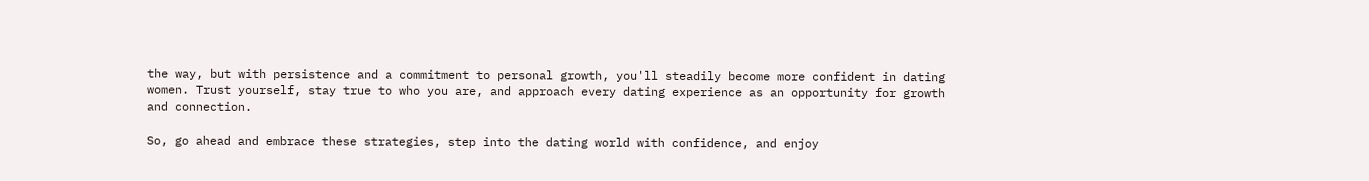the way, but with persistence and a commitment to personal growth, you'll steadily become more confident in dating women. Trust yourself, stay true to who you are, and approach every dating experience as an opportunity for growth and connection.

So, go ahead and embrace these strategies, step into the dating world with confidence, and enjoy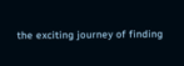the exciting journey of finding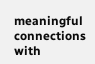meaningful connections with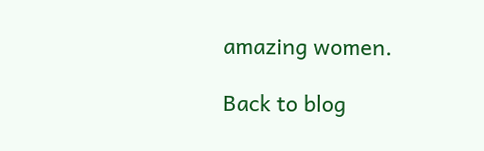amazing women.

Back to blog